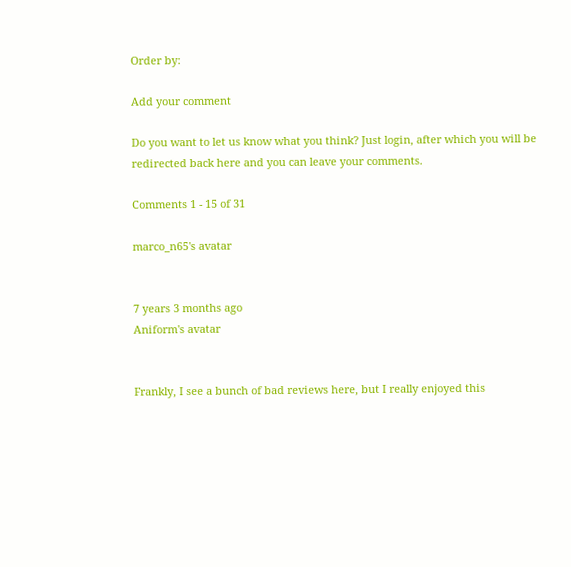Order by:

Add your comment

Do you want to let us know what you think? Just login, after which you will be redirected back here and you can leave your comments.

Comments 1 - 15 of 31

marco_n65's avatar


7 years 3 months ago
Aniform's avatar


Frankly, I see a bunch of bad reviews here, but I really enjoyed this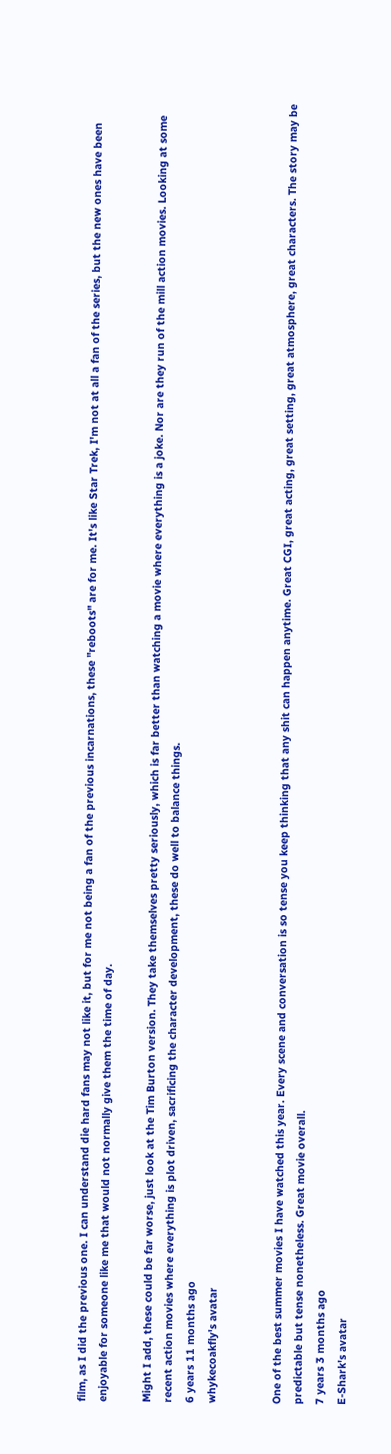film, as I did the previous one. I can understand die hard fans may not like it, but for me not being a fan of the previous incarnations, these "reboots" are for me. It's like Star Trek, I'm not at all a fan of the series, but the new ones have been enjoyable for someone like me that would not normally give them the time of day.

Might I add, these could be far worse, just look at the Tim Burton version. They take themselves pretty seriously, which is far better than watching a movie where everything is a joke. Nor are they run of the mill action movies. Looking at some recent action movies where everything is plot driven, sacrificing the character development, these do well to balance things.
6 years 11 months ago
whykecoakfly's avatar


One of the best summer movies I have watched this year. Every scene and conversation is so tense you keep thinking that any shit can happen anytime. Great CGI, great acting, great setting, great atmosphere, great characters. The story may be predictable but tense nonetheless. Great movie overall.
7 years 3 months ago
E-Shark's avatar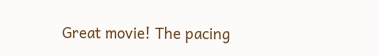Great movie! The pacing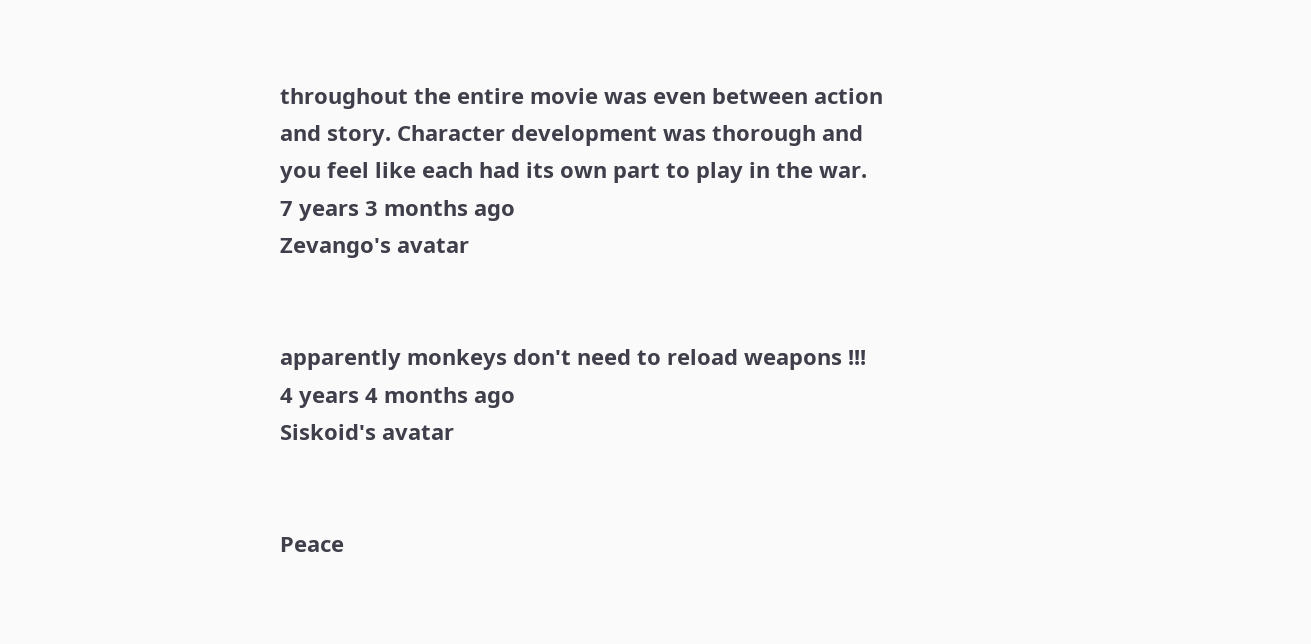throughout the entire movie was even between action and story. Character development was thorough and you feel like each had its own part to play in the war.
7 years 3 months ago
Zevango's avatar


apparently monkeys don't need to reload weapons !!!
4 years 4 months ago
Siskoid's avatar


Peace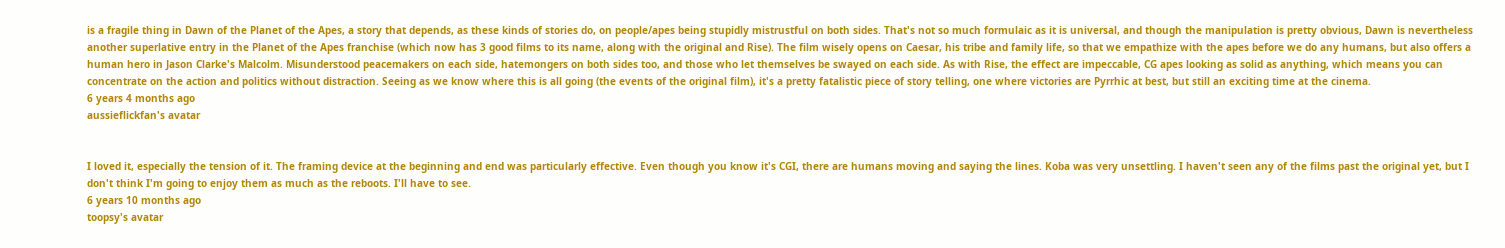is a fragile thing in Dawn of the Planet of the Apes, a story that depends, as these kinds of stories do, on people/apes being stupidly mistrustful on both sides. That's not so much formulaic as it is universal, and though the manipulation is pretty obvious, Dawn is nevertheless another superlative entry in the Planet of the Apes franchise (which now has 3 good films to its name, along with the original and Rise). The film wisely opens on Caesar, his tribe and family life, so that we empathize with the apes before we do any humans, but also offers a human hero in Jason Clarke's Malcolm. Misunderstood peacemakers on each side, hatemongers on both sides too, and those who let themselves be swayed on each side. As with Rise, the effect are impeccable, CG apes looking as solid as anything, which means you can concentrate on the action and politics without distraction. Seeing as we know where this is all going (the events of the original film), it's a pretty fatalistic piece of story telling, one where victories are Pyrrhic at best, but still an exciting time at the cinema.
6 years 4 months ago
aussieflickfan's avatar


I loved it, especially the tension of it. The framing device at the beginning and end was particularly effective. Even though you know it's CGI, there are humans moving and saying the lines. Koba was very unsettling. I haven't seen any of the films past the original yet, but I don't think I'm going to enjoy them as much as the reboots. I'll have to see.
6 years 10 months ago
toopsy's avatar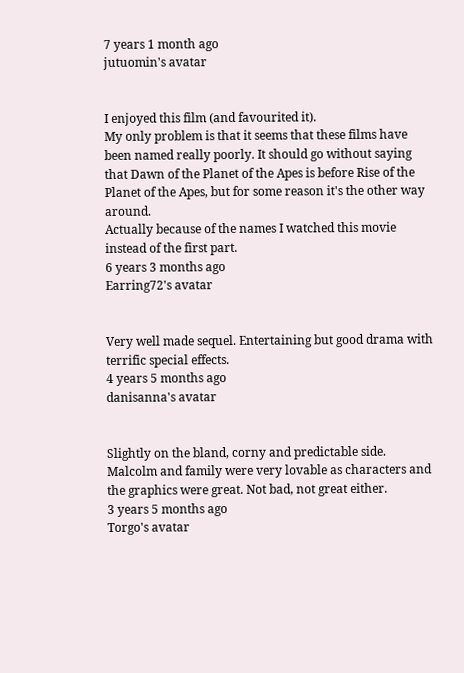7 years 1 month ago
jutuomin's avatar


I enjoyed this film (and favourited it).
My only problem is that it seems that these films have been named really poorly. It should go without saying that Dawn of the Planet of the Apes is before Rise of the Planet of the Apes, but for some reason it's the other way around.
Actually because of the names I watched this movie instead of the first part.
6 years 3 months ago
Earring72's avatar


Very well made sequel. Entertaining but good drama with terrific special effects.
4 years 5 months ago
danisanna's avatar


Slightly on the bland, corny and predictable side. Malcolm and family were very lovable as characters and the graphics were great. Not bad, not great either.
3 years 5 months ago
Torgo's avatar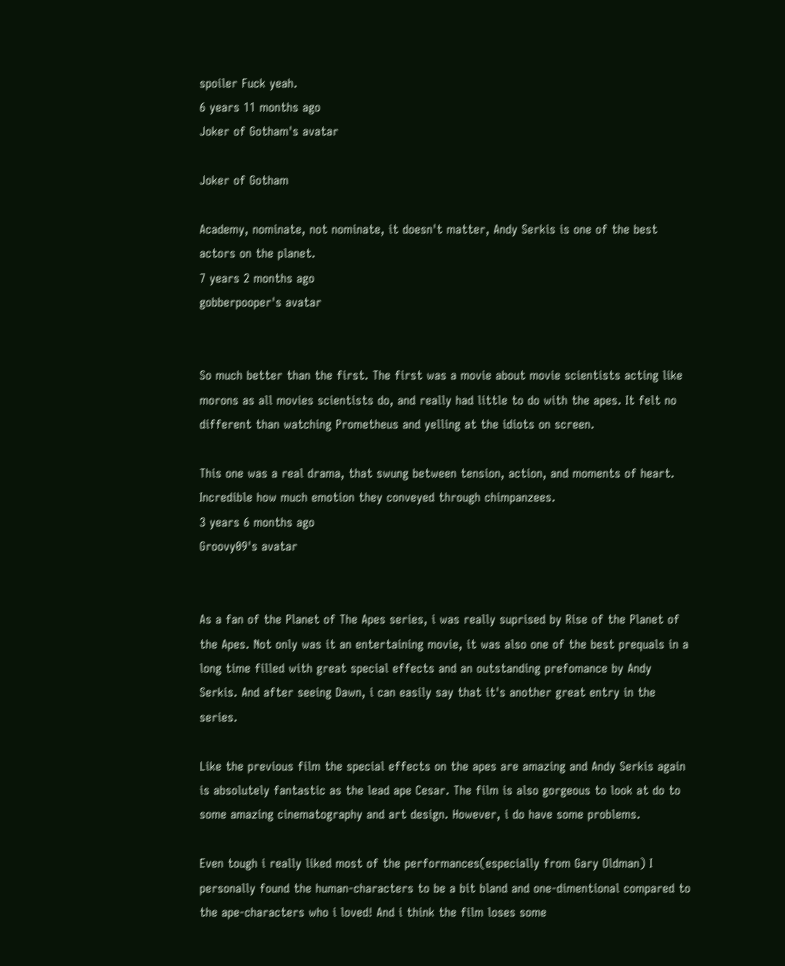spoiler Fuck yeah.
6 years 11 months ago
Joker of Gotham's avatar

Joker of Gotham

Academy, nominate, not nominate, it doesn't matter, Andy Serkis is one of the best actors on the planet.
7 years 2 months ago
gobberpooper's avatar


So much better than the first. The first was a movie about movie scientists acting like morons as all movies scientists do, and really had little to do with the apes. It felt no different than watching Prometheus and yelling at the idiots on screen.

This one was a real drama, that swung between tension, action, and moments of heart. Incredible how much emotion they conveyed through chimpanzees.
3 years 6 months ago
Groovy09's avatar


As a fan of the Planet of The Apes series, i was really suprised by Rise of the Planet of the Apes. Not only was it an entertaining movie, it was also one of the best prequals in a long time filled with great special effects and an outstanding prefomance by Andy Serkis. And after seeing Dawn, i can easily say that it's another great entry in the series.

Like the previous film the special effects on the apes are amazing and Andy Serkis again is absolutely fantastic as the lead ape Cesar. The film is also gorgeous to look at do to some amazing cinematography and art design. However, i do have some problems.

Even tough i really liked most of the performances(especially from Gary Oldman) I personally found the human-characters to be a bit bland and one-dimentional compared to the ape-characters who i loved! And i think the film loses some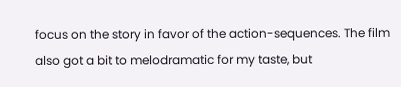focus on the story in favor of the action-sequences. The film also got a bit to melodramatic for my taste, but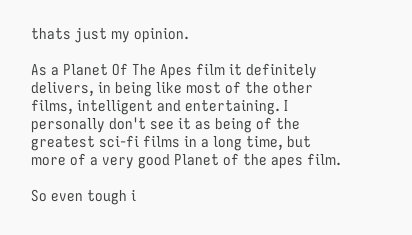thats just my opinion.

As a Planet Of The Apes film it definitely delivers, in being like most of the other films, intelligent and entertaining. I personally don't see it as being of the greatest sci-fi films in a long time, but more of a very good Planet of the apes film.

So even tough i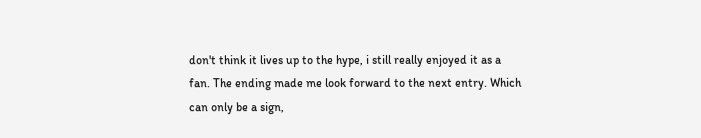don't think it lives up to the hype, i still really enjoyed it as a fan. The ending made me look forward to the next entry. Which can only be a sign,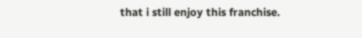that i still enjoy this franchise.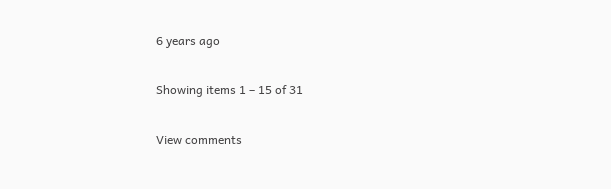6 years ago

Showing items 1 – 15 of 31

View comments